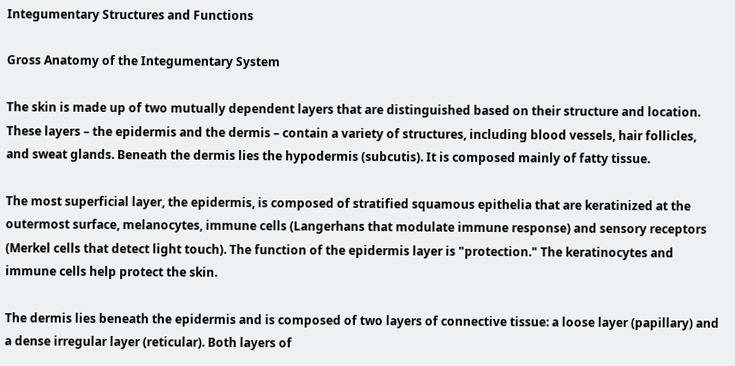Integumentary Structures and Functions

Gross Anatomy of the Integumentary System

The skin is made up of two mutually dependent layers that are distinguished based on their structure and location. These layers – the epidermis and the dermis – contain a variety of structures, including blood vessels, hair follicles, and sweat glands. Beneath the dermis lies the hypodermis (subcutis). It is composed mainly of fatty tissue.

The most superficial layer, the epidermis, is composed of stratified squamous epithelia that are keratinized at the outermost surface, melanocytes, immune cells (Langerhans that modulate immune response) and sensory receptors (Merkel cells that detect light touch). The function of the epidermis layer is "protection." The keratinocytes and immune cells help protect the skin.

The dermis lies beneath the epidermis and is composed of two layers of connective tissue: a loose layer (papillary) and a dense irregular layer (reticular). Both layers of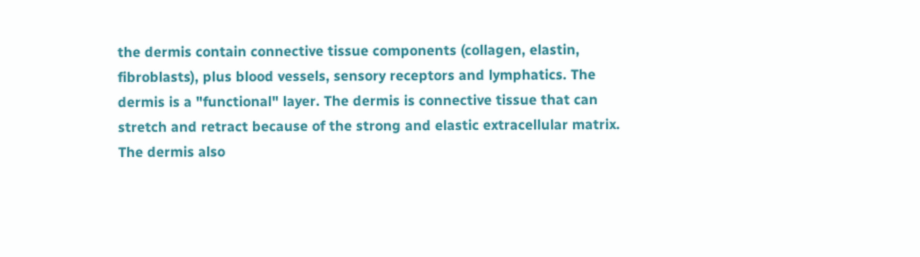the dermis contain connective tissue components (collagen, elastin, fibroblasts), plus blood vessels, sensory receptors and lymphatics. The dermis is a "functional" layer. The dermis is connective tissue that can stretch and retract because of the strong and elastic extracellular matrix. The dermis also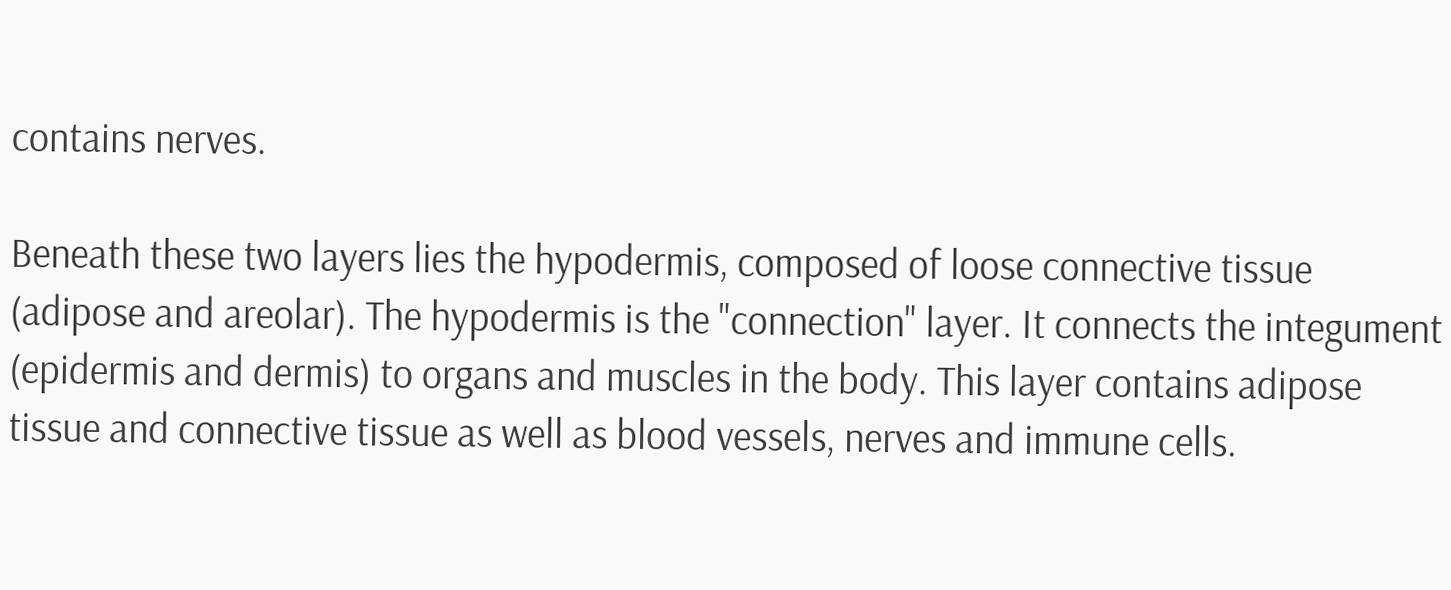contains nerves.

Beneath these two layers lies the hypodermis, composed of loose connective tissue (adipose and areolar). The hypodermis is the "connection" layer. It connects the integument (epidermis and dermis) to organs and muscles in the body. This layer contains adipose tissue and connective tissue as well as blood vessels, nerves and immune cells.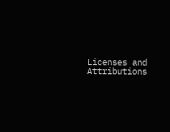Licenses and Attributions